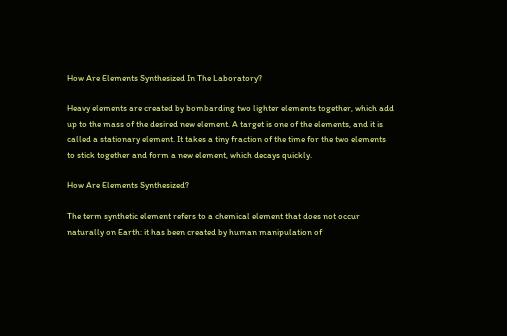How Are Elements Synthesized In The Laboratory?

Heavy elements are created by bombarding two lighter elements together, which add up to the mass of the desired new element. A target is one of the elements, and it is called a stationary element. It takes a tiny fraction of the time for the two elements to stick together and form a new element, which decays quickly.

How Are Elements Synthesized?

The term synthetic element refers to a chemical element that does not occur naturally on Earth: it has been created by human manipulation of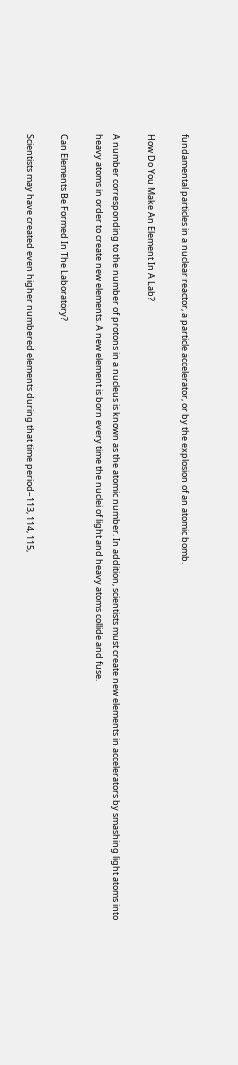fundamental particles in a nuclear reactor, a particle accelerator, or by the explosion of an atomic bomb.

How Do You Make An Element In A Lab?

A number corresponding to the number of protons in a nucleus is known as the atomic number. In addition, scientists must create new elements in accelerators by smashing light atoms into heavy atoms in order to create new elements. A new element is born every time the nuclei of light and heavy atoms collide and fuse.

Can Elements Be Formed In The Laboratory?

Scientists may have created even higher numbered elements during that time period–113, 114, 115,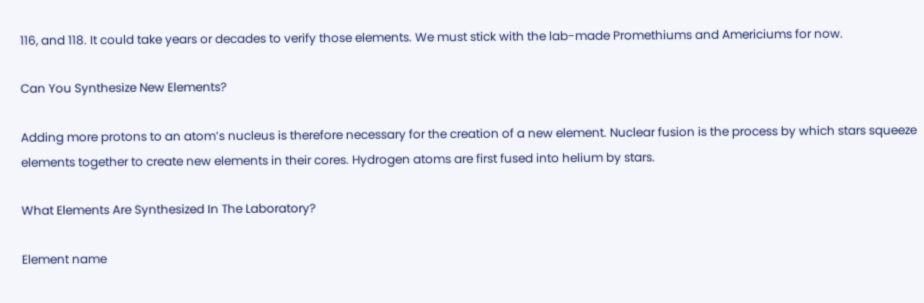116, and 118. It could take years or decades to verify those elements. We must stick with the lab-made Promethiums and Americiums for now.

Can You Synthesize New Elements?

Adding more protons to an atom’s nucleus is therefore necessary for the creation of a new element. Nuclear fusion is the process by which stars squeeze elements together to create new elements in their cores. Hydrogen atoms are first fused into helium by stars.

What Elements Are Synthesized In The Laboratory?

Element name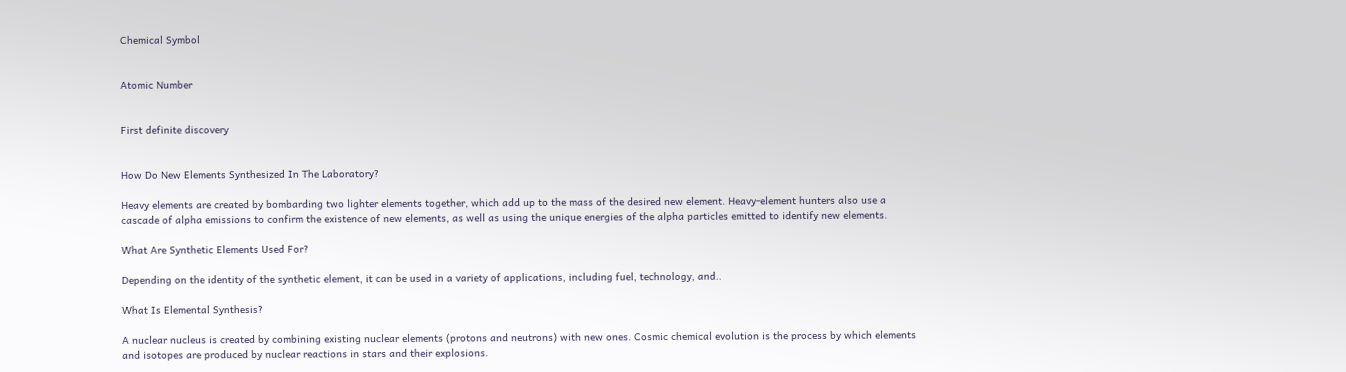Chemical Symbol


Atomic Number


First definite discovery


How Do New Elements Synthesized In The Laboratory?

Heavy elements are created by bombarding two lighter elements together, which add up to the mass of the desired new element. Heavy-element hunters also use a cascade of alpha emissions to confirm the existence of new elements, as well as using the unique energies of the alpha particles emitted to identify new elements.

What Are Synthetic Elements Used For?

Depending on the identity of the synthetic element, it can be used in a variety of applications, including fuel, technology, and..

What Is Elemental Synthesis?

A nuclear nucleus is created by combining existing nuclear elements (protons and neutrons) with new ones. Cosmic chemical evolution is the process by which elements and isotopes are produced by nuclear reactions in stars and their explosions.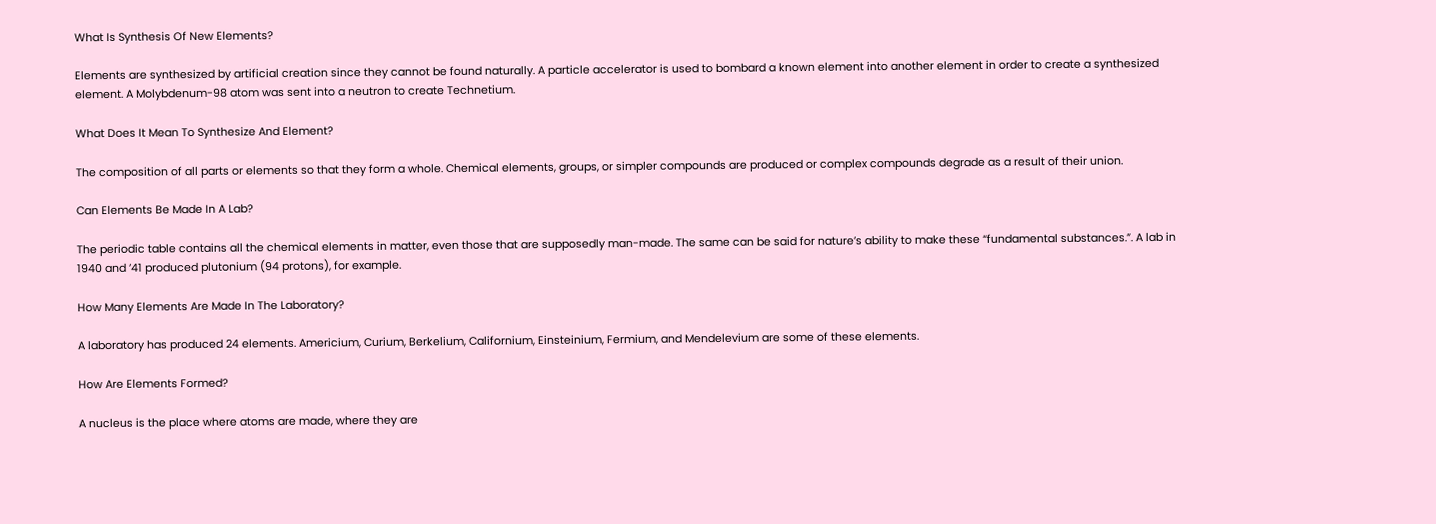What Is Synthesis Of New Elements?

Elements are synthesized by artificial creation since they cannot be found naturally. A particle accelerator is used to bombard a known element into another element in order to create a synthesized element. A Molybdenum-98 atom was sent into a neutron to create Technetium.

What Does It Mean To Synthesize And Element?

The composition of all parts or elements so that they form a whole. Chemical elements, groups, or simpler compounds are produced or complex compounds degrade as a result of their union.

Can Elements Be Made In A Lab?

The periodic table contains all the chemical elements in matter, even those that are supposedly man-made. The same can be said for nature’s ability to make these “fundamental substances.”. A lab in 1940 and ’41 produced plutonium (94 protons), for example.

How Many Elements Are Made In The Laboratory?

A laboratory has produced 24 elements. Americium, Curium, Berkelium, Californium, Einsteinium, Fermium, and Mendelevium are some of these elements.

How Are Elements Formed?

A nucleus is the place where atoms are made, where they are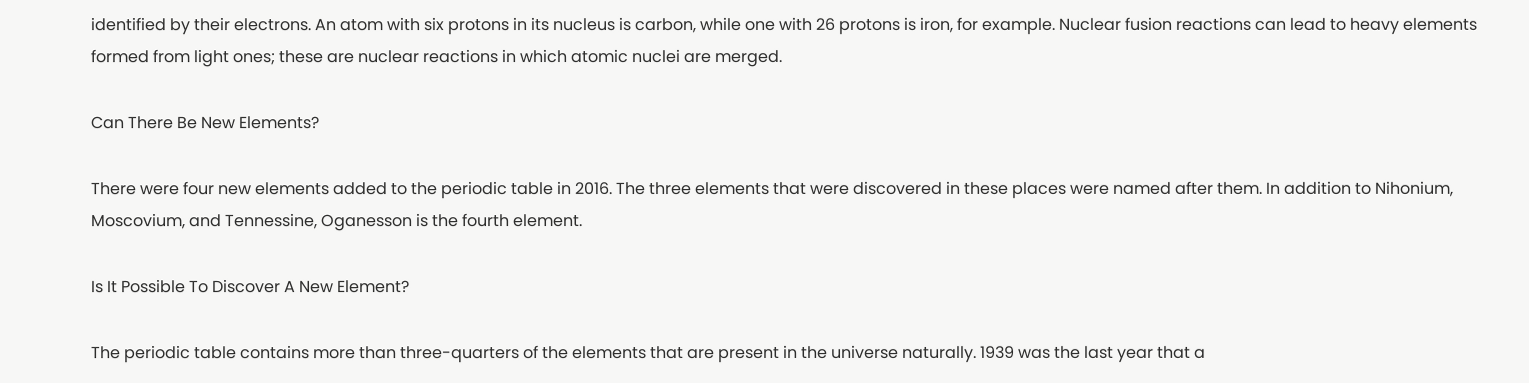identified by their electrons. An atom with six protons in its nucleus is carbon, while one with 26 protons is iron, for example. Nuclear fusion reactions can lead to heavy elements formed from light ones; these are nuclear reactions in which atomic nuclei are merged.

Can There Be New Elements?

There were four new elements added to the periodic table in 2016. The three elements that were discovered in these places were named after them. In addition to Nihonium, Moscovium, and Tennessine, Oganesson is the fourth element.

Is It Possible To Discover A New Element?

The periodic table contains more than three-quarters of the elements that are present in the universe naturally. 1939 was the last year that a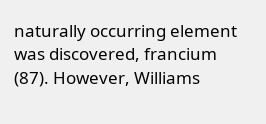naturally occurring element was discovered, francium (87). However, Williams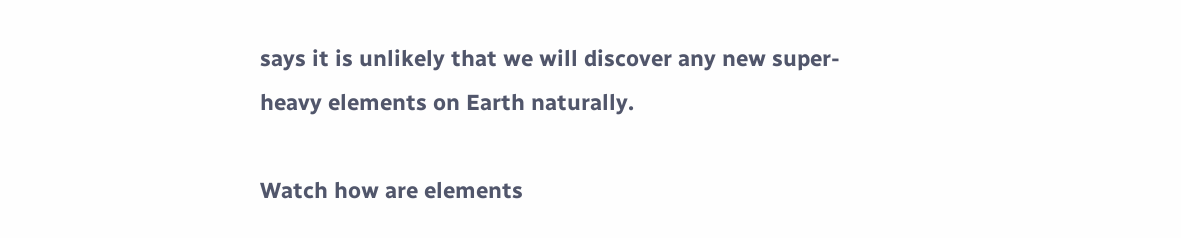says it is unlikely that we will discover any new super-heavy elements on Earth naturally.

Watch how are elements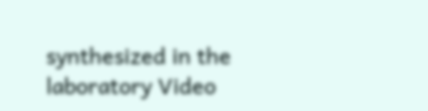synthesized in the laboratory Video